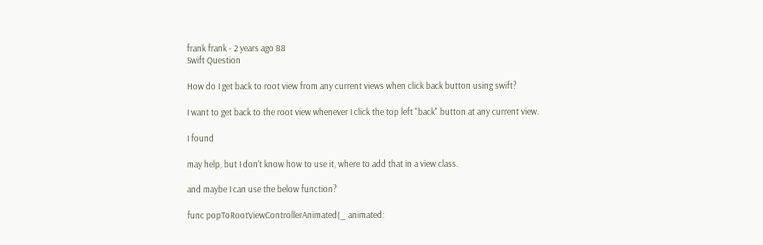frank frank - 2 years ago 88
Swift Question

How do I get back to root view from any current views when click back button using swift?

I want to get back to the root view whenever I click the top left "back" button at any current view.

I found

may help, but I don't know how to use it, where to add that in a view class.

and maybe I can use the below function?

func popToRootViewControllerAnimated(_ animated: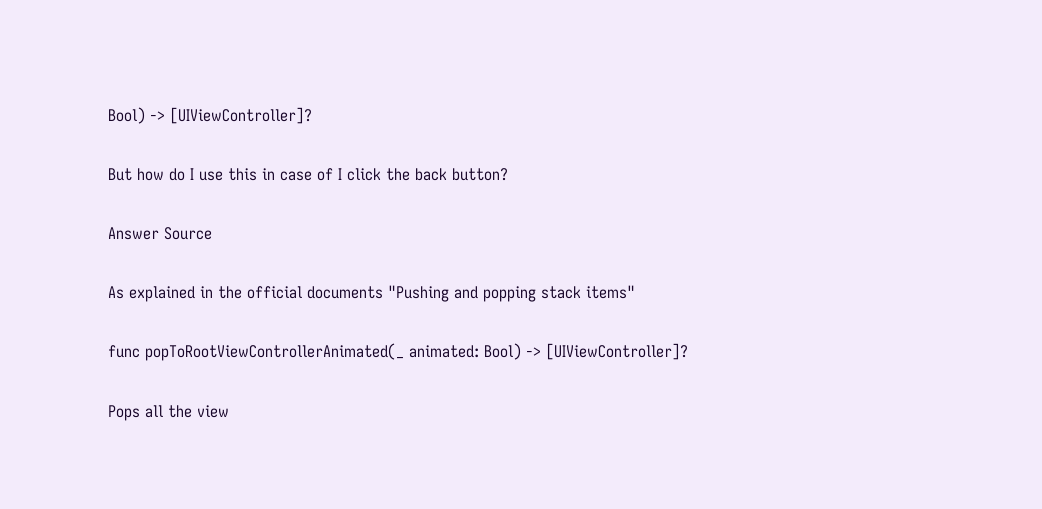Bool) -> [UIViewController]?

But how do I use this in case of I click the back button?

Answer Source

As explained in the official documents "Pushing and popping stack items"

func popToRootViewControllerAnimated(_ animated: Bool) -> [UIViewController]?

Pops all the view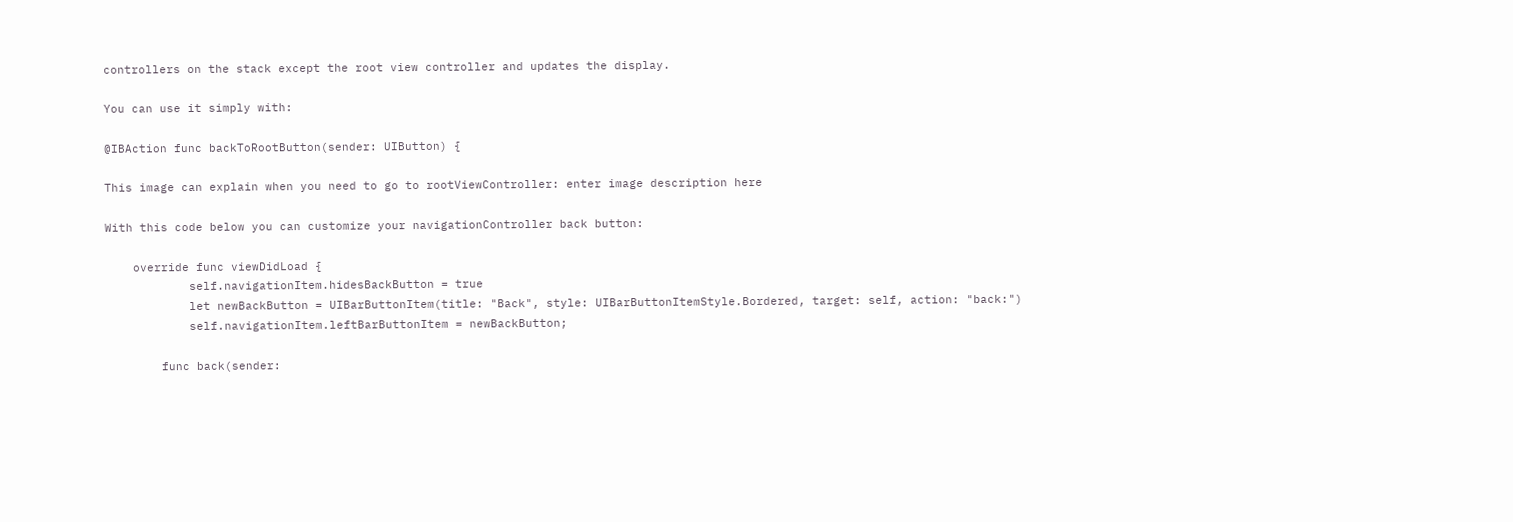controllers on the stack except the root view controller and updates the display.

You can use it simply with:

@IBAction func backToRootButton(sender: UIButton) {

This image can explain when you need to go to rootViewController: enter image description here

With this code below you can customize your navigationController back button:

    override func viewDidLoad {
            self.navigationItem.hidesBackButton = true
            let newBackButton = UIBarButtonItem(title: "Back", style: UIBarButtonItemStyle.Bordered, target: self, action: "back:")
            self.navigationItem.leftBarButtonItem = newBackButton;

        func back(sender: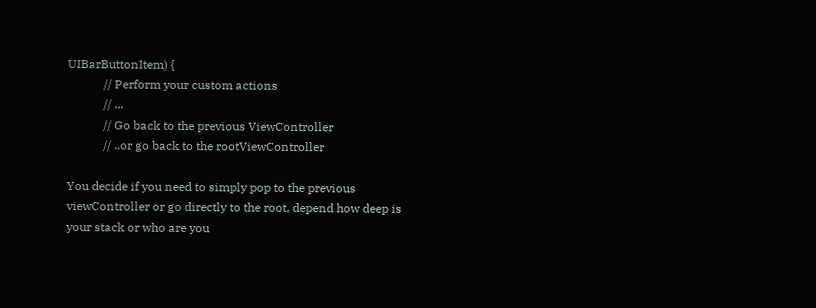UIBarButtonItem) {
            // Perform your custom actions
            // ...
            // Go back to the previous ViewController
            // ..or go back to the rootViewController

You decide if you need to simply pop to the previous viewController or go directly to the root, depend how deep is your stack or who are you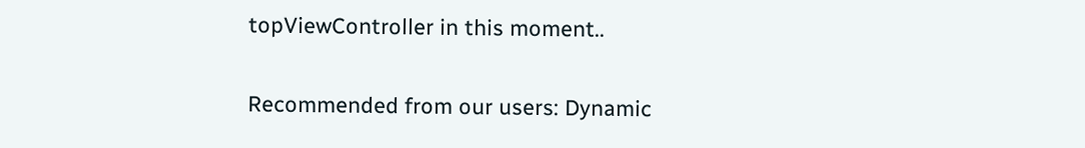topViewController in this moment..

Recommended from our users: Dynamic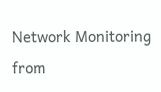Network Monitoring from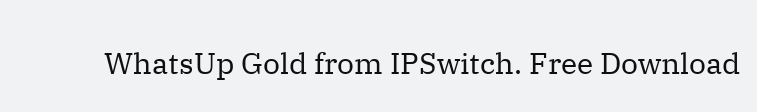WhatsUp Gold from IPSwitch. Free Download